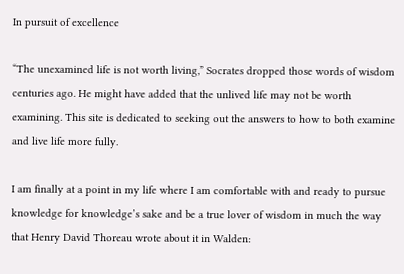In pursuit of excellence

“The unexamined life is not worth living,” Socrates dropped those words of wisdom centuries ago. He might have added that the unlived life may not be worth examining. This site is dedicated to seeking out the answers to how to both examine and live life more fully.

I am finally at a point in my life where I am comfortable with and ready to pursue knowledge for knowledge’s sake and be a true lover of wisdom in much the way that Henry David Thoreau wrote about it in Walden: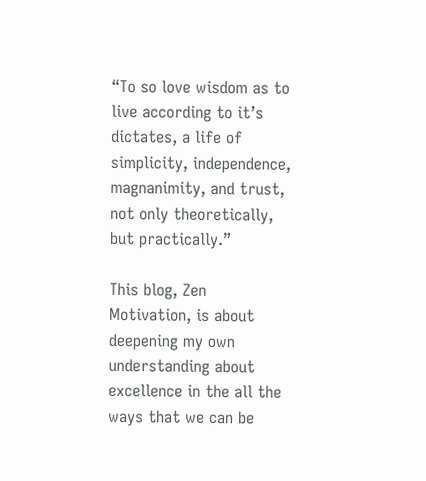“To so love wisdom as to live according to it’s dictates, a life of simplicity, independence, magnanimity, and trust, not only theoretically, but practically.”

This blog, Zen Motivation, is about deepening my own understanding about excellence in the all the ways that we can be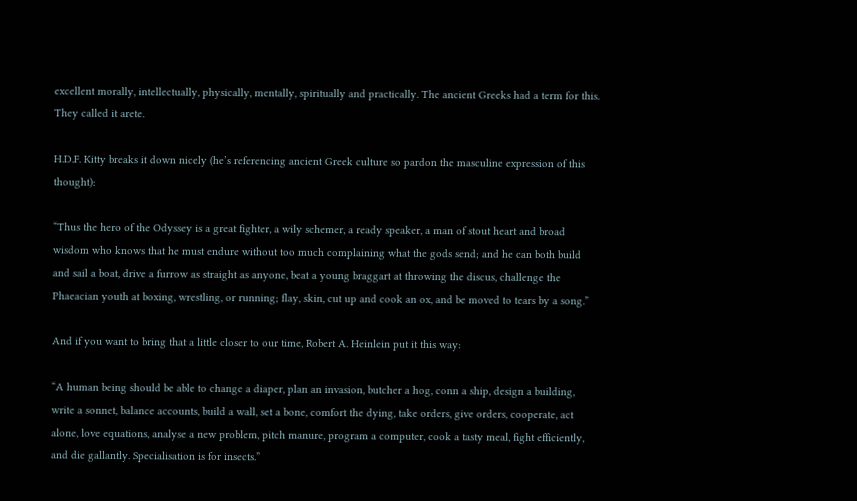excellent morally, intellectually, physically, mentally, spiritually and practically. The ancient Greeks had a term for this. They called it arete.

H.D.F. Kitty breaks it down nicely (he’s referencing ancient Greek culture so pardon the masculine expression of this thought):

“Thus the hero of the Odyssey is a great fighter, a wily schemer, a ready speaker, a man of stout heart and broad wisdom who knows that he must endure without too much complaining what the gods send; and he can both build and sail a boat, drive a furrow as straight as anyone, beat a young braggart at throwing the discus, challenge the Phaeacian youth at boxing, wrestling, or running; flay, skin, cut up and cook an ox, and be moved to tears by a song.”

And if you want to bring that a little closer to our time, Robert A. Heinlein put it this way:

“A human being should be able to change a diaper, plan an invasion, butcher a hog, conn a ship, design a building, write a sonnet, balance accounts, build a wall, set a bone, comfort the dying, take orders, give orders, cooperate, act alone, love equations, analyse a new problem, pitch manure, program a computer, cook a tasty meal, fight efficiently, and die gallantly. Specialisation is for insects.”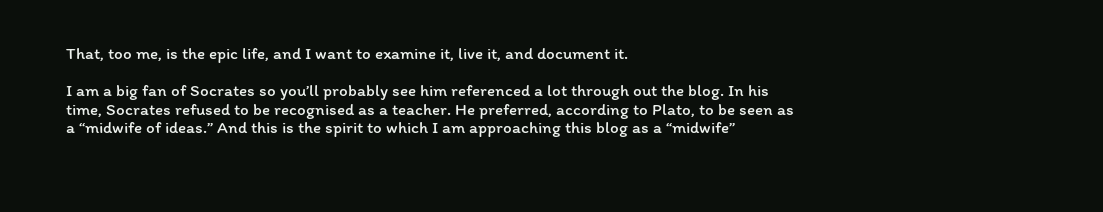That, too me, is the epic life, and I want to examine it, live it, and document it.

I am a big fan of Socrates so you’ll probably see him referenced a lot through out the blog. In his time, Socrates refused to be recognised as a teacher. He preferred, according to Plato, to be seen as a “midwife of ideas.” And this is the spirit to which I am approaching this blog as a “midwife”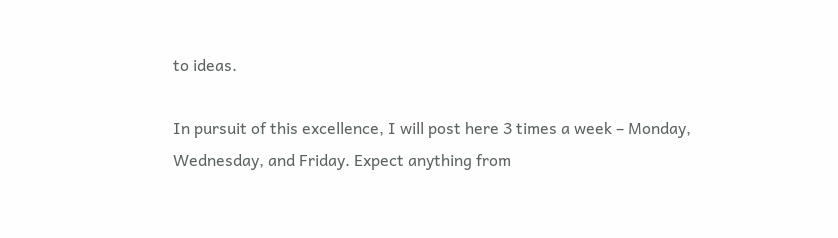to ideas.

In pursuit of this excellence, I will post here 3 times a week – Monday, Wednesday, and Friday. Expect anything from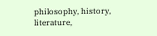philosophy, history, literature,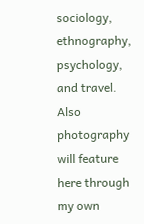sociology, ethnography, psychology, and travel. Also photography will feature here through my own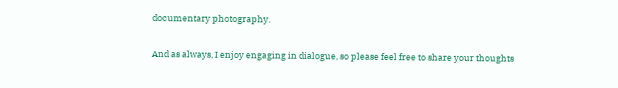documentary photography.

And as always, I enjoy engaging in dialogue, so please feel free to share your thoughts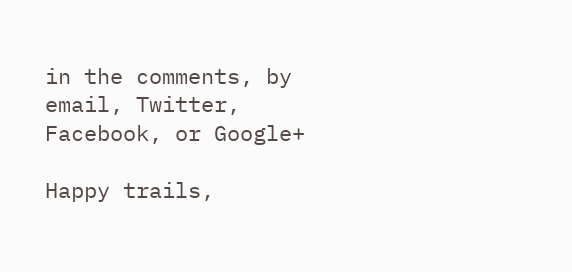in the comments, by email, Twitter, Facebook, or Google+

Happy trails,